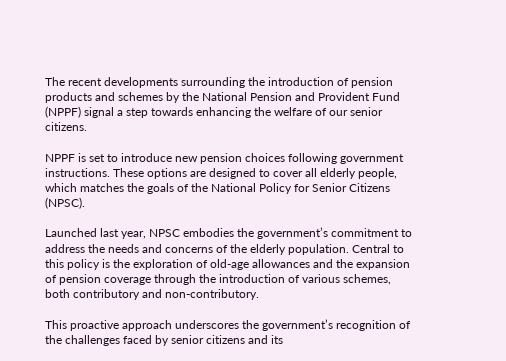The recent developments surrounding the introduction of pension products and schemes by the National Pension and Provident Fund (NPPF) signal a step towards enhancing the welfare of our senior citizens.

NPPF is set to introduce new pension choices following government instructions. These options are designed to cover all elderly people, which matches the goals of the National Policy for Senior Citizens (NPSC).

Launched last year, NPSC embodies the government’s commitment to address the needs and concerns of the elderly population. Central to this policy is the exploration of old-age allowances and the expansion of pension coverage through the introduction of various schemes, both contributory and non-contributory.

This proactive approach underscores the government’s recognition of the challenges faced by senior citizens and its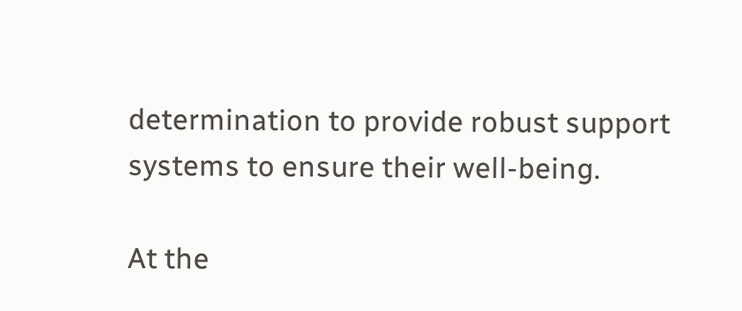determination to provide robust support systems to ensure their well-being.

At the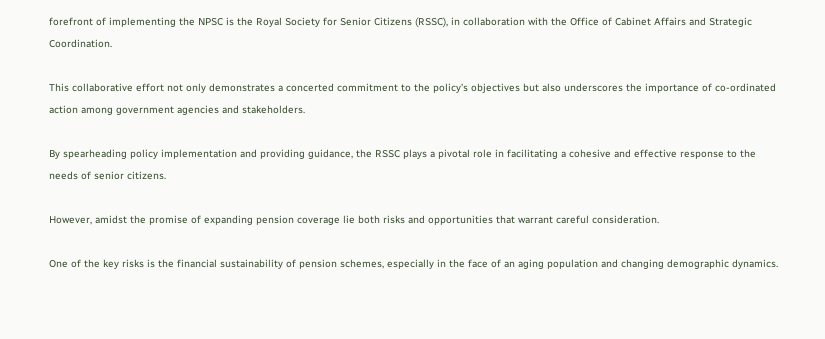forefront of implementing the NPSC is the Royal Society for Senior Citizens (RSSC), in collaboration with the Office of Cabinet Affairs and Strategic Coordination.

This collaborative effort not only demonstrates a concerted commitment to the policy’s objectives but also underscores the importance of co-ordinated action among government agencies and stakeholders.

By spearheading policy implementation and providing guidance, the RSSC plays a pivotal role in facilitating a cohesive and effective response to the needs of senior citizens.

However, amidst the promise of expanding pension coverage lie both risks and opportunities that warrant careful consideration.

One of the key risks is the financial sustainability of pension schemes, especially in the face of an aging population and changing demographic dynamics.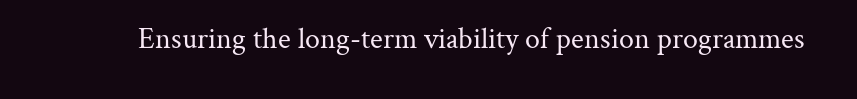Ensuring the long-term viability of pension programmes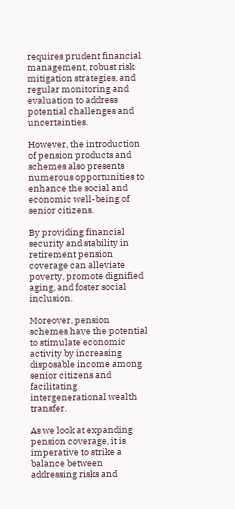requires prudent financial management, robust risk mitigation strategies, and regular monitoring and evaluation to address potential challenges and uncertainties.

However, the introduction of pension products and schemes also presents numerous opportunities to enhance the social and economic well-being of senior citizens.

By providing financial security and stability in retirement pension coverage can alleviate poverty, promote dignified aging, and foster social inclusion.

Moreover, pension schemes have the potential to stimulate economic activity by increasing disposable income among senior citizens and facilitating intergenerational wealth transfer.

As we look at expanding pension coverage, it is imperative to strike a balance between addressing risks and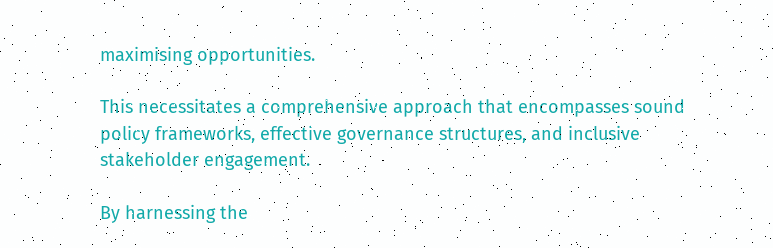maximising opportunities.

This necessitates a comprehensive approach that encompasses sound policy frameworks, effective governance structures, and inclusive stakeholder engagement.

By harnessing the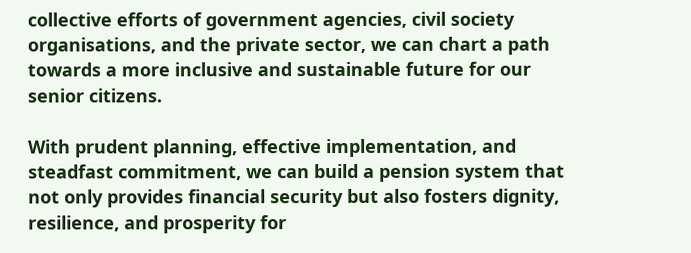collective efforts of government agencies, civil society organisations, and the private sector, we can chart a path towards a more inclusive and sustainable future for our senior citizens.

With prudent planning, effective implementation, and steadfast commitment, we can build a pension system that not only provides financial security but also fosters dignity, resilience, and prosperity for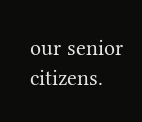our senior citizens.